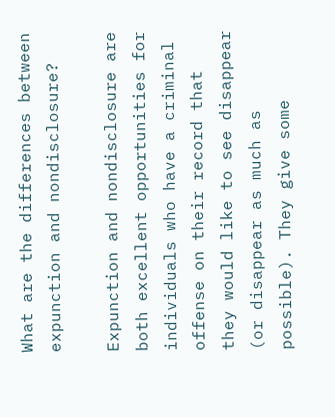What are the differences between expunction and nondisclosure?

Expunction and nondisclosure are both excellent opportunities for individuals who have a criminal offense on their record that they would like to see disappear (or disappear as much as possible). They give some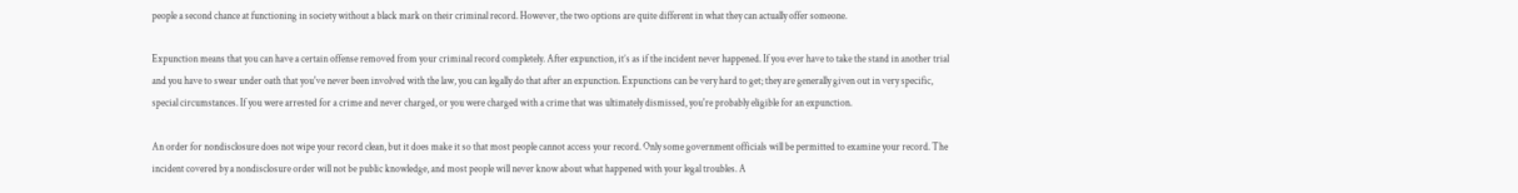people a second chance at functioning in society without a black mark on their criminal record. However, the two options are quite different in what they can actually offer someone.

Expunction means that you can have a certain offense removed from your criminal record completely. After expunction, it’s as if the incident never happened. If you ever have to take the stand in another trial and you have to swear under oath that you've never been involved with the law, you can legally do that after an expunction. Expunctions can be very hard to get; they are generally given out in very specific, special circumstances. If you were arrested for a crime and never charged, or you were charged with a crime that was ultimately dismissed, you're probably eligible for an expunction.

An order for nondisclosure does not wipe your record clean, but it does make it so that most people cannot access your record. Only some government officials will be permitted to examine your record. The incident covered by a nondisclosure order will not be public knowledge, and most people will never know about what happened with your legal troubles. A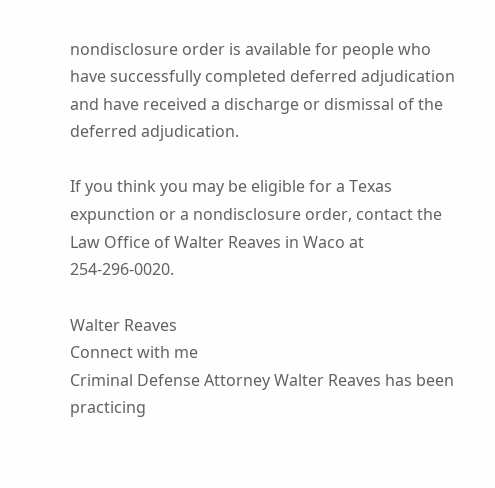nondisclosure order is available for people who have successfully completed deferred adjudication and have received a discharge or dismissal of the deferred adjudication.

If you think you may be eligible for a Texas expunction or a nondisclosure order, contact the Law Office of Walter Reaves in Waco at 254-296-0020.

Walter Reaves
Connect with me
Criminal Defense Attorney Walter Reaves has been practicing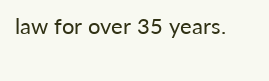law for over 35 years.